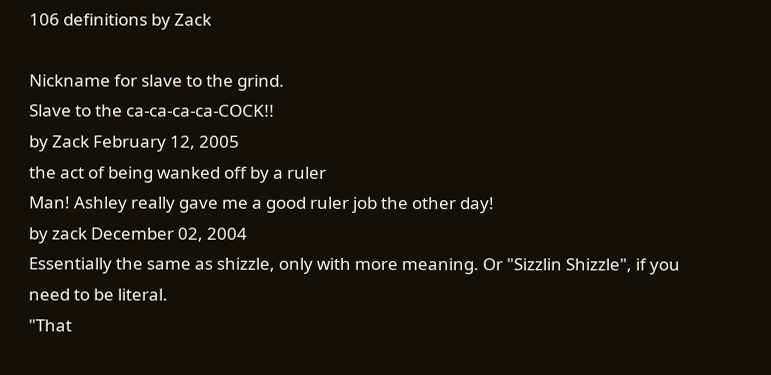106 definitions by Zack

Nickname for slave to the grind.
Slave to the ca-ca-ca-ca-COCK!!
by Zack February 12, 2005
the act of being wanked off by a ruler
Man! Ashley really gave me a good ruler job the other day!
by zack December 02, 2004
Essentially the same as shizzle, only with more meaning. Or "Sizzlin Shizzle", if you need to be literal.
"That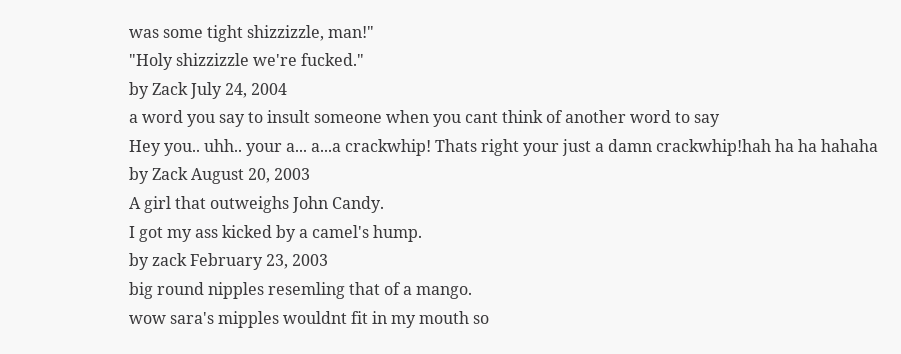was some tight shizzizzle, man!"
"Holy shizzizzle we're fucked."
by Zack July 24, 2004
a word you say to insult someone when you cant think of another word to say
Hey you.. uhh.. your a... a...a crackwhip! Thats right your just a damn crackwhip!hah ha ha hahaha
by Zack August 20, 2003
A girl that outweighs John Candy.
I got my ass kicked by a camel's hump.
by zack February 23, 2003
big round nipples resemling that of a mango.
wow sara's mipples wouldnt fit in my mouth so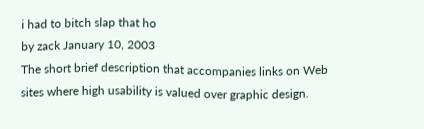i had to bitch slap that ho
by zack January 10, 2003
The short brief description that accompanies links on Web sites where high usability is valued over graphic design.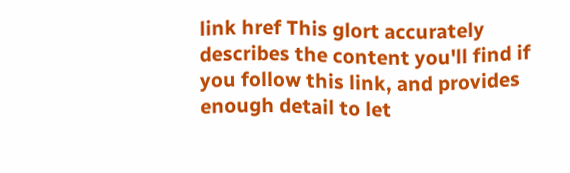link href This glort accurately describes the content you'll find if you follow this link, and provides enough detail to let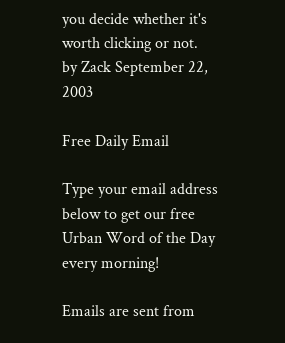you decide whether it's worth clicking or not.
by Zack September 22, 2003

Free Daily Email

Type your email address below to get our free Urban Word of the Day every morning!

Emails are sent from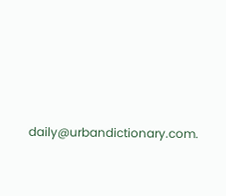daily@urbandictionary.com.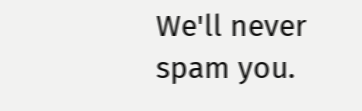We'll never spam you.